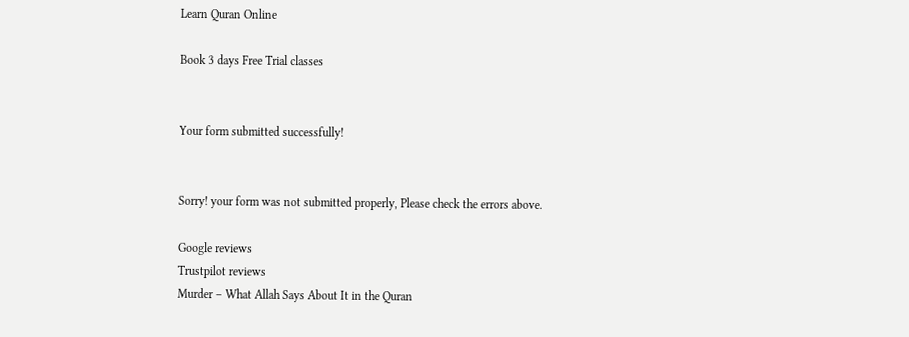Learn Quran Online

Book 3 days Free Trial classes


Your form submitted successfully!


Sorry! your form was not submitted properly, Please check the errors above.

Google reviews
Trustpilot reviews
Murder – What Allah Says About It in the Quran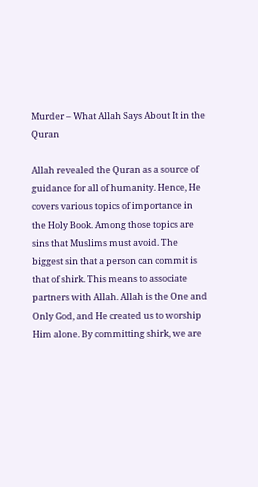Murder – What Allah Says About It in the Quran

Allah revealed the Quran as a source of guidance for all of humanity. Hence, He covers various topics of importance in the Holy Book. Among those topics are sins that Muslims must avoid. The biggest sin that a person can commit is that of shirk. This means to associate partners with Allah. Allah is the One and Only God, and He created us to worship Him alone. By committing shirk, we are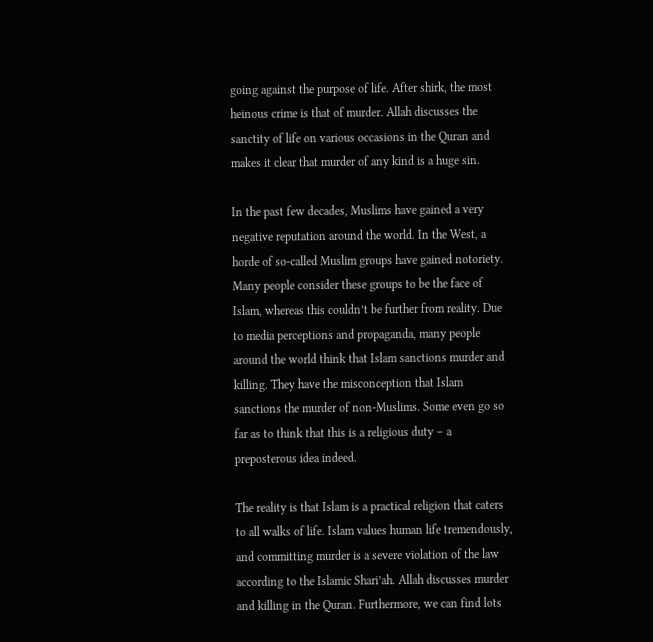going against the purpose of life. After shirk, the most heinous crime is that of murder. Allah discusses the sanctity of life on various occasions in the Quran and makes it clear that murder of any kind is a huge sin.

In the past few decades, Muslims have gained a very negative reputation around the world. In the West, a horde of so-called Muslim groups have gained notoriety. Many people consider these groups to be the face of Islam, whereas this couldn’t be further from reality. Due to media perceptions and propaganda, many people around the world think that Islam sanctions murder and killing. They have the misconception that Islam sanctions the murder of non-Muslims. Some even go so far as to think that this is a religious duty – a preposterous idea indeed.

The reality is that Islam is a practical religion that caters to all walks of life. Islam values human life tremendously, and committing murder is a severe violation of the law according to the Islamic Shari’ah. Allah discusses murder and killing in the Quran. Furthermore, we can find lots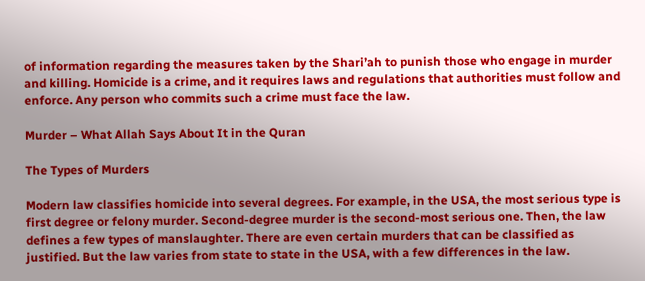of information regarding the measures taken by the Shari’ah to punish those who engage in murder and killing. Homicide is a crime, and it requires laws and regulations that authorities must follow and enforce. Any person who commits such a crime must face the law.

Murder – What Allah Says About It in the Quran

The Types of Murders

Modern law classifies homicide into several degrees. For example, in the USA, the most serious type is first degree or felony murder. Second-degree murder is the second-most serious one. Then, the law defines a few types of manslaughter. There are even certain murders that can be classified as justified. But the law varies from state to state in the USA, with a few differences in the law.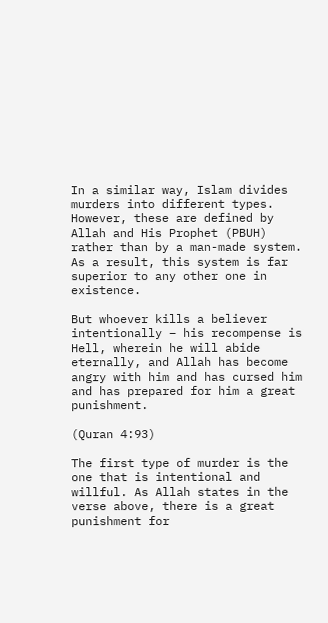In a similar way, Islam divides murders into different types. However, these are defined by Allah and His Prophet (PBUH) rather than by a man-made system. As a result, this system is far superior to any other one in existence.

But whoever kills a believer intentionally – his recompense is Hell, wherein he will abide eternally, and Allah has become angry with him and has cursed him and has prepared for him a great punishment.

(Quran 4:93)

The first type of murder is the one that is intentional and willful. As Allah states in the verse above, there is a great punishment for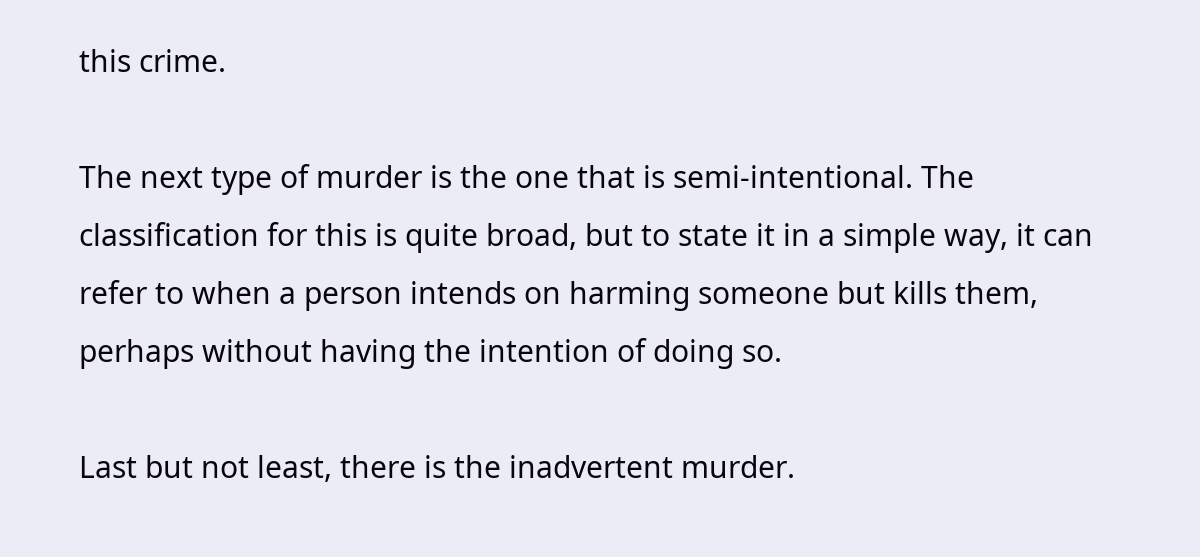this crime.

The next type of murder is the one that is semi-intentional. The classification for this is quite broad, but to state it in a simple way, it can refer to when a person intends on harming someone but kills them, perhaps without having the intention of doing so.

Last but not least, there is the inadvertent murder.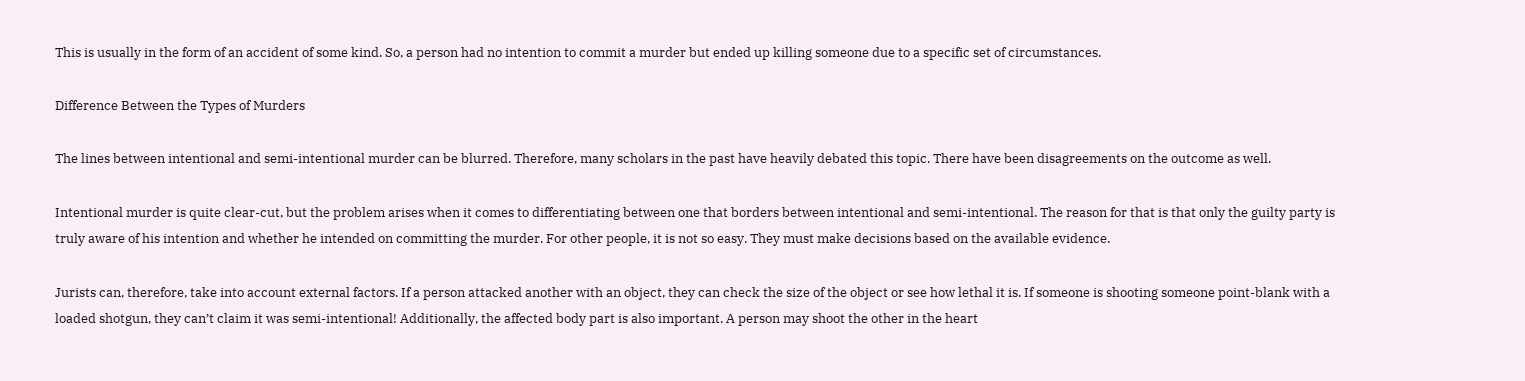This is usually in the form of an accident of some kind. So, a person had no intention to commit a murder but ended up killing someone due to a specific set of circumstances.

Difference Between the Types of Murders

The lines between intentional and semi-intentional murder can be blurred. Therefore, many scholars in the past have heavily debated this topic. There have been disagreements on the outcome as well.

Intentional murder is quite clear-cut, but the problem arises when it comes to differentiating between one that borders between intentional and semi-intentional. The reason for that is that only the guilty party is truly aware of his intention and whether he intended on committing the murder. For other people, it is not so easy. They must make decisions based on the available evidence.

Jurists can, therefore, take into account external factors. If a person attacked another with an object, they can check the size of the object or see how lethal it is. If someone is shooting someone point-blank with a loaded shotgun, they can’t claim it was semi-intentional! Additionally, the affected body part is also important. A person may shoot the other in the heart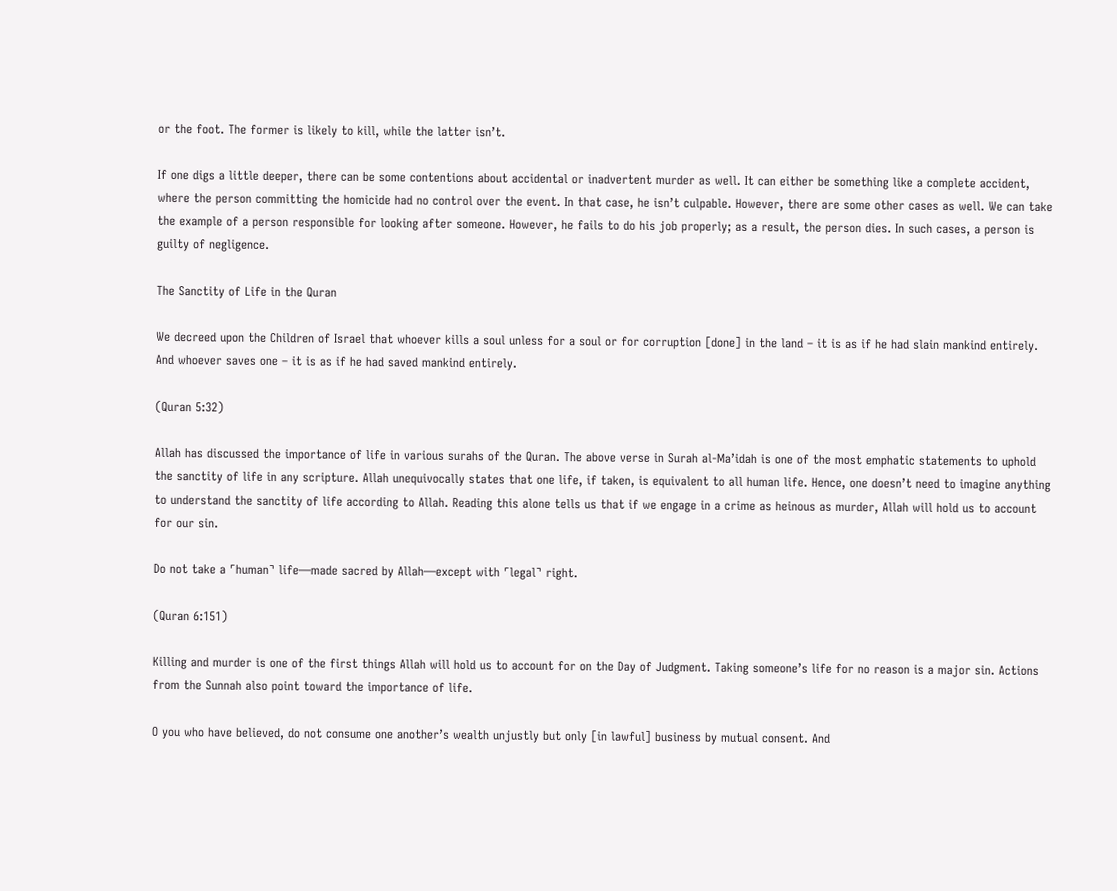or the foot. The former is likely to kill, while the latter isn’t.

If one digs a little deeper, there can be some contentions about accidental or inadvertent murder as well. It can either be something like a complete accident, where the person committing the homicide had no control over the event. In that case, he isn’t culpable. However, there are some other cases as well. We can take the example of a person responsible for looking after someone. However, he fails to do his job properly; as a result, the person dies. In such cases, a person is guilty of negligence.

The Sanctity of Life in the Quran

We decreed upon the Children of Israel that whoever kills a soul unless for a soul or for corruption [done] in the land – it is as if he had slain mankind entirely. And whoever saves one – it is as if he had saved mankind entirely.

(Quran 5:32)

Allah has discussed the importance of life in various surahs of the Quran. The above verse in Surah al-Ma’idah is one of the most emphatic statements to uphold the sanctity of life in any scripture. Allah unequivocally states that one life, if taken, is equivalent to all human life. Hence, one doesn’t need to imagine anything to understand the sanctity of life according to Allah. Reading this alone tells us that if we engage in a crime as heinous as murder, Allah will hold us to account for our sin.

Do not take a ˹human˺ life—made sacred by Allah—except with ˹legal˺ right.

(Quran 6:151)

Killing and murder is one of the first things Allah will hold us to account for on the Day of Judgment. Taking someone’s life for no reason is a major sin. Actions from the Sunnah also point toward the importance of life.

O you who have believed, do not consume one another’s wealth unjustly but only [in lawful] business by mutual consent. And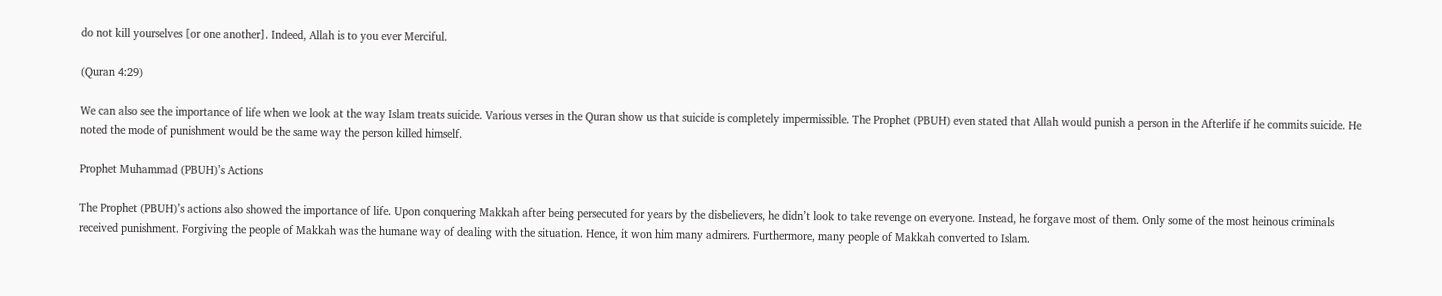do not kill yourselves [or one another]. Indeed, Allah is to you ever Merciful.

(Quran 4:29)

We can also see the importance of life when we look at the way Islam treats suicide. Various verses in the Quran show us that suicide is completely impermissible. The Prophet (PBUH) even stated that Allah would punish a person in the Afterlife if he commits suicide. He noted the mode of punishment would be the same way the person killed himself.

Prophet Muhammad (PBUH)’s Actions

The Prophet (PBUH)’s actions also showed the importance of life. Upon conquering Makkah after being persecuted for years by the disbelievers, he didn’t look to take revenge on everyone. Instead, he forgave most of them. Only some of the most heinous criminals received punishment. Forgiving the people of Makkah was the humane way of dealing with the situation. Hence, it won him many admirers. Furthermore, many people of Makkah converted to Islam.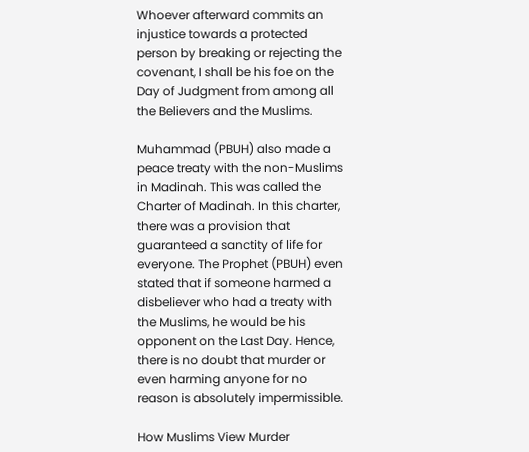Whoever afterward commits an injustice towards a protected person by breaking or rejecting the covenant, I shall be his foe on the Day of Judgment from among all the Believers and the Muslims.

Muhammad (PBUH) also made a peace treaty with the non-Muslims in Madinah. This was called the Charter of Madinah. In this charter, there was a provision that guaranteed a sanctity of life for everyone. The Prophet (PBUH) even stated that if someone harmed a disbeliever who had a treaty with the Muslims, he would be his opponent on the Last Day. Hence, there is no doubt that murder or even harming anyone for no reason is absolutely impermissible.

How Muslims View Murder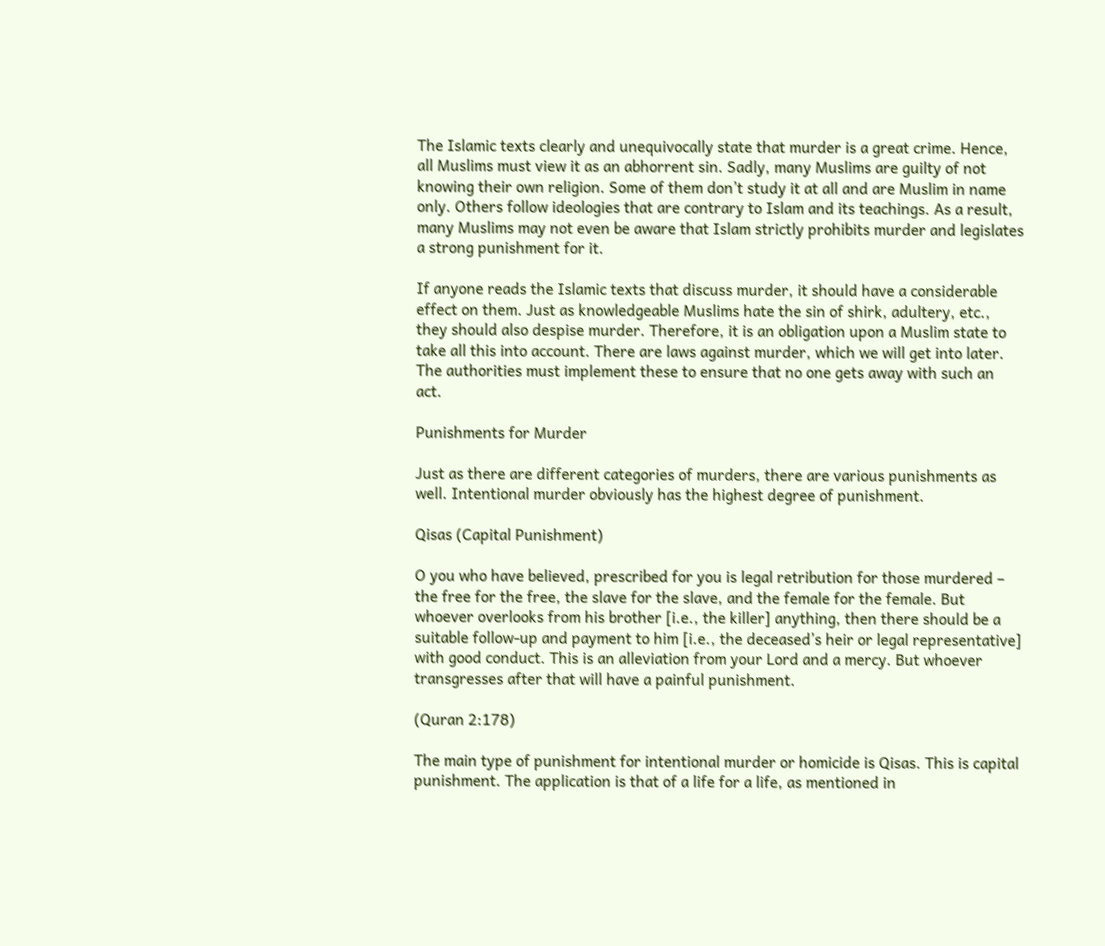The Islamic texts clearly and unequivocally state that murder is a great crime. Hence, all Muslims must view it as an abhorrent sin. Sadly, many Muslims are guilty of not knowing their own religion. Some of them don’t study it at all and are Muslim in name only. Others follow ideologies that are contrary to Islam and its teachings. As a result, many Muslims may not even be aware that Islam strictly prohibits murder and legislates a strong punishment for it.

If anyone reads the Islamic texts that discuss murder, it should have a considerable effect on them. Just as knowledgeable Muslims hate the sin of shirk, adultery, etc., they should also despise murder. Therefore, it is an obligation upon a Muslim state to take all this into account. There are laws against murder, which we will get into later. The authorities must implement these to ensure that no one gets away with such an act.

Punishments for Murder

Just as there are different categories of murders, there are various punishments as well. Intentional murder obviously has the highest degree of punishment.

Qisas (Capital Punishment)

O you who have believed, prescribed for you is legal retribution for those murdered – the free for the free, the slave for the slave, and the female for the female. But whoever overlooks from his brother [i.e., the killer] anything, then there should be a suitable follow-up and payment to him [i.e., the deceased’s heir or legal representative] with good conduct. This is an alleviation from your Lord and a mercy. But whoever transgresses after that will have a painful punishment.

(Quran 2:178)

The main type of punishment for intentional murder or homicide is Qisas. This is capital punishment. The application is that of a life for a life, as mentioned in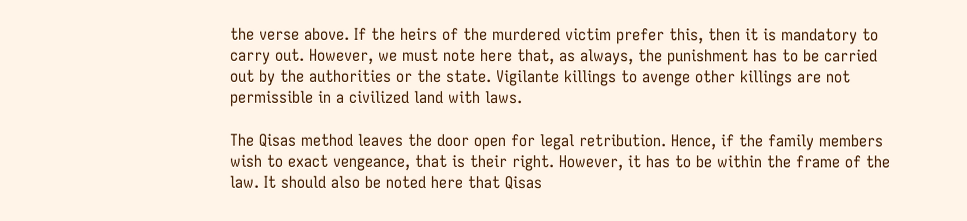the verse above. If the heirs of the murdered victim prefer this, then it is mandatory to carry out. However, we must note here that, as always, the punishment has to be carried out by the authorities or the state. Vigilante killings to avenge other killings are not permissible in a civilized land with laws.

The Qisas method leaves the door open for legal retribution. Hence, if the family members wish to exact vengeance, that is their right. However, it has to be within the frame of the law. It should also be noted here that Qisas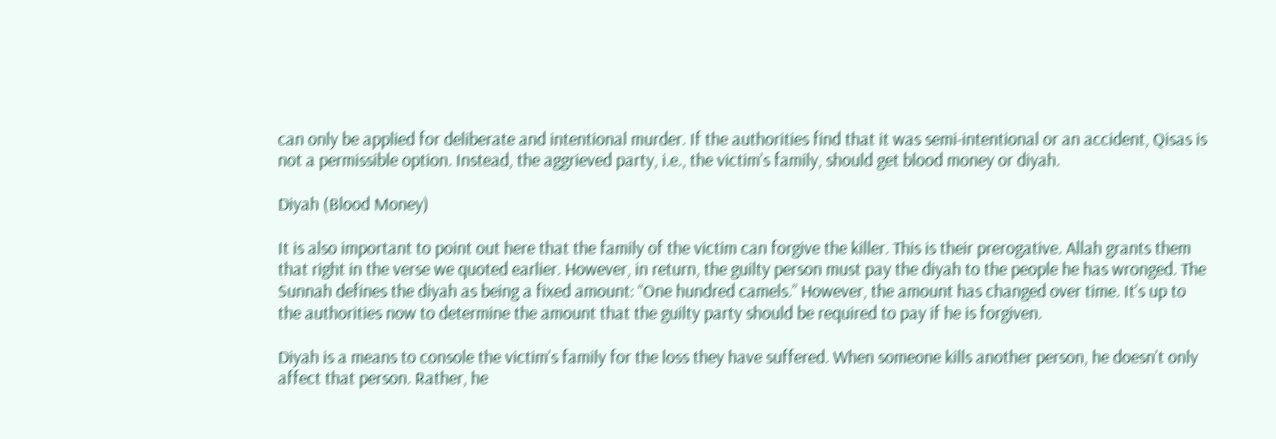can only be applied for deliberate and intentional murder. If the authorities find that it was semi-intentional or an accident, Qisas is not a permissible option. Instead, the aggrieved party, i.e., the victim’s family, should get blood money or diyah.

Diyah (Blood Money)

It is also important to point out here that the family of the victim can forgive the killer. This is their prerogative. Allah grants them that right in the verse we quoted earlier. However, in return, the guilty person must pay the diyah to the people he has wronged. The Sunnah defines the diyah as being a fixed amount: “One hundred camels.” However, the amount has changed over time. It’s up to the authorities now to determine the amount that the guilty party should be required to pay if he is forgiven.

Diyah is a means to console the victim’s family for the loss they have suffered. When someone kills another person, he doesn’t only affect that person. Rather, he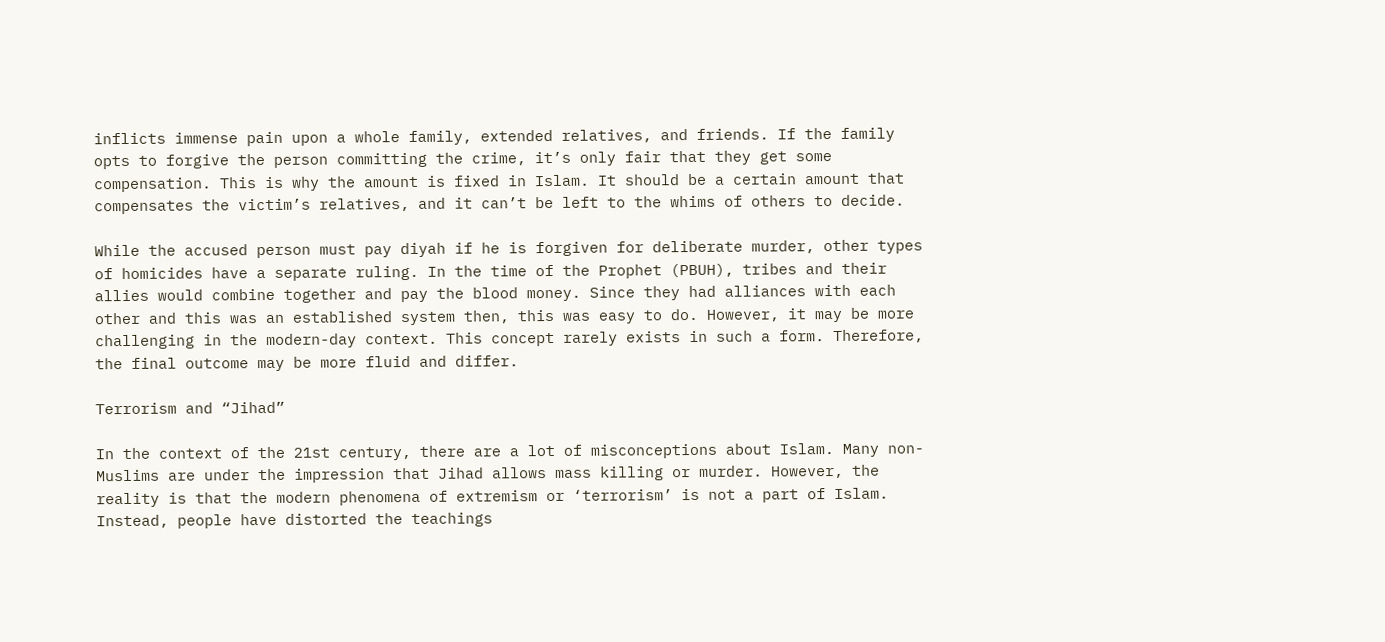inflicts immense pain upon a whole family, extended relatives, and friends. If the family opts to forgive the person committing the crime, it’s only fair that they get some compensation. This is why the amount is fixed in Islam. It should be a certain amount that compensates the victim’s relatives, and it can’t be left to the whims of others to decide.

While the accused person must pay diyah if he is forgiven for deliberate murder, other types of homicides have a separate ruling. In the time of the Prophet (PBUH), tribes and their allies would combine together and pay the blood money. Since they had alliances with each other and this was an established system then, this was easy to do. However, it may be more challenging in the modern-day context. This concept rarely exists in such a form. Therefore, the final outcome may be more fluid and differ.

Terrorism and “Jihad”

In the context of the 21st century, there are a lot of misconceptions about Islam. Many non-Muslims are under the impression that Jihad allows mass killing or murder. However, the reality is that the modern phenomena of extremism or ‘terrorism’ is not a part of Islam. Instead, people have distorted the teachings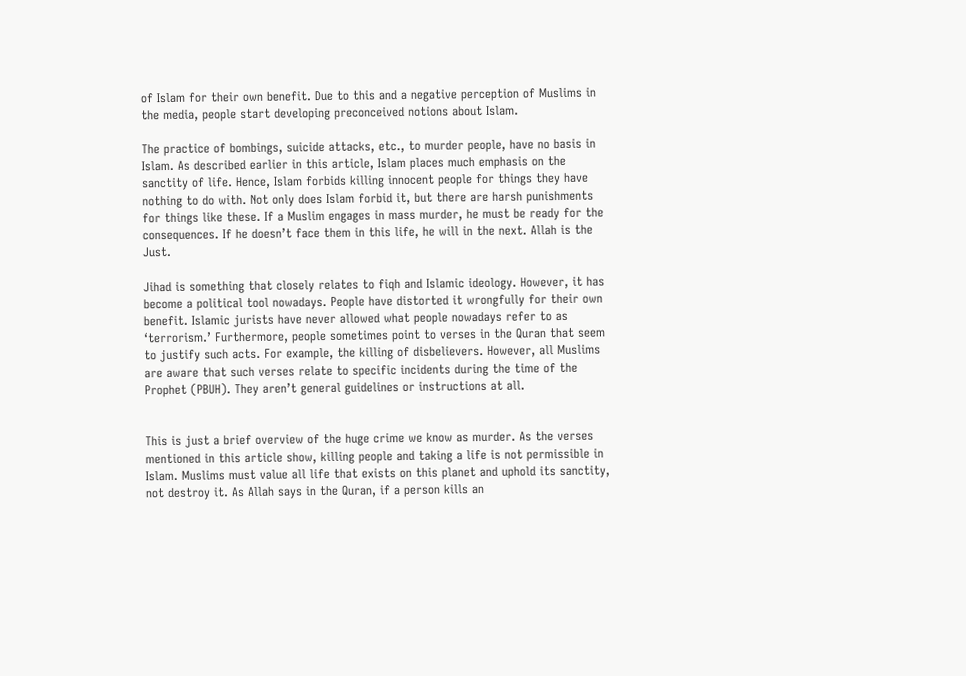of Islam for their own benefit. Due to this and a negative perception of Muslims in the media, people start developing preconceived notions about Islam.

The practice of bombings, suicide attacks, etc., to murder people, have no basis in Islam. As described earlier in this article, Islam places much emphasis on the sanctity of life. Hence, Islam forbids killing innocent people for things they have nothing to do with. Not only does Islam forbid it, but there are harsh punishments for things like these. If a Muslim engages in mass murder, he must be ready for the consequences. If he doesn’t face them in this life, he will in the next. Allah is the Just.

Jihad is something that closely relates to fiqh and Islamic ideology. However, it has become a political tool nowadays. People have distorted it wrongfully for their own benefit. Islamic jurists have never allowed what people nowadays refer to as ‘terrorism.’ Furthermore, people sometimes point to verses in the Quran that seem to justify such acts. For example, the killing of disbelievers. However, all Muslims are aware that such verses relate to specific incidents during the time of the Prophet (PBUH). They aren’t general guidelines or instructions at all.


This is just a brief overview of the huge crime we know as murder. As the verses mentioned in this article show, killing people and taking a life is not permissible in Islam. Muslims must value all life that exists on this planet and uphold its sanctity, not destroy it. As Allah says in the Quran, if a person kills an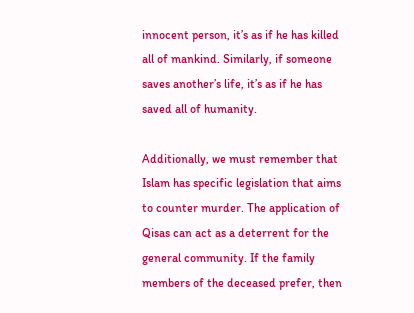innocent person, it’s as if he has killed all of mankind. Similarly, if someone saves another’s life, it’s as if he has saved all of humanity.

Additionally, we must remember that Islam has specific legislation that aims to counter murder. The application of Qisas can act as a deterrent for the general community. If the family members of the deceased prefer, then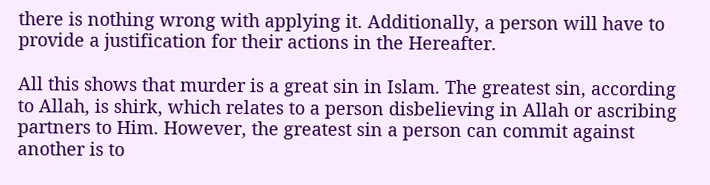there is nothing wrong with applying it. Additionally, a person will have to provide a justification for their actions in the Hereafter.

All this shows that murder is a great sin in Islam. The greatest sin, according to Allah, is shirk, which relates to a person disbelieving in Allah or ascribing partners to Him. However, the greatest sin a person can commit against another is to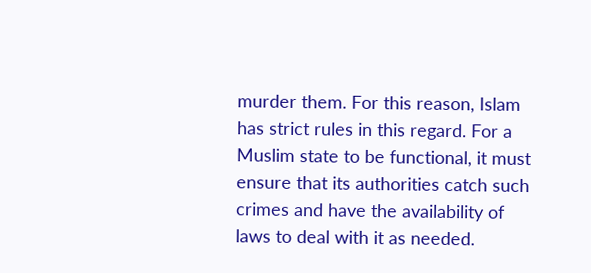murder them. For this reason, Islam has strict rules in this regard. For a Muslim state to be functional, it must ensure that its authorities catch such crimes and have the availability of laws to deal with it as needed.